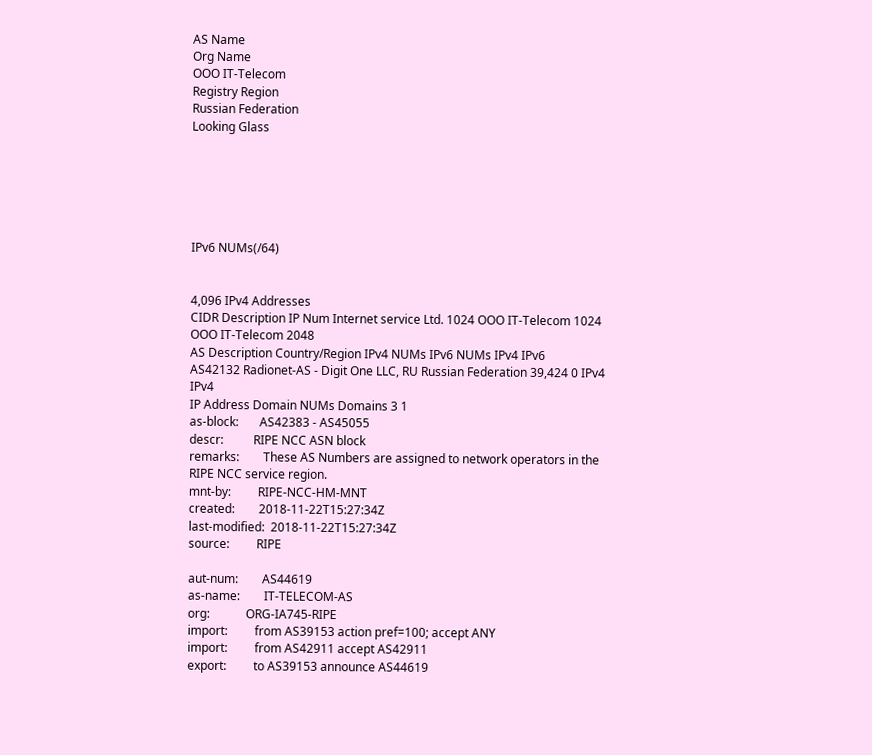AS Name
Org Name
OOO IT-Telecom
Registry Region
Russian Federation
Looking Glass






IPv6 NUMs(/64)


4,096 IPv4 Addresses
CIDR Description IP Num Internet service Ltd. 1024 OOO IT-Telecom 1024 OOO IT-Telecom 2048
AS Description Country/Region IPv4 NUMs IPv6 NUMs IPv4 IPv6
AS42132 Radionet-AS - Digit One LLC, RU Russian Federation 39,424 0 IPv4 IPv4
IP Address Domain NUMs Domains 3 1
as-block:       AS42383 - AS45055
descr:          RIPE NCC ASN block
remarks:        These AS Numbers are assigned to network operators in the RIPE NCC service region.
mnt-by:         RIPE-NCC-HM-MNT
created:        2018-11-22T15:27:34Z
last-modified:  2018-11-22T15:27:34Z
source:         RIPE

aut-num:        AS44619
as-name:        IT-TELECOM-AS
org:            ORG-IA745-RIPE
import:         from AS39153 action pref=100; accept ANY
import:         from AS42911 accept AS42911
export:         to AS39153 announce AS44619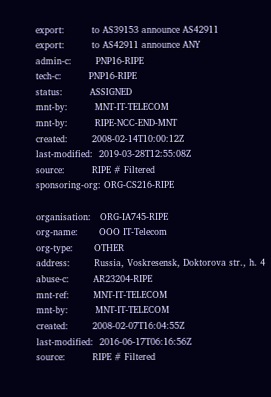export:         to AS39153 announce AS42911
export:         to AS42911 announce ANY
admin-c:        PNP16-RIPE
tech-c:         PNP16-RIPE
status:         ASSIGNED
mnt-by:         MNT-IT-TELECOM
mnt-by:         RIPE-NCC-END-MNT
created:        2008-02-14T10:00:12Z
last-modified:  2019-03-28T12:55:08Z
source:         RIPE # Filtered
sponsoring-org: ORG-CS216-RIPE

organisation:   ORG-IA745-RIPE
org-name:       OOO IT-Telecom
org-type:       OTHER
address:        Russia, Voskresensk, Doktorova str., h. 4
abuse-c:        AR23204-RIPE
mnt-ref:        MNT-IT-TELECOM
mnt-by:         MNT-IT-TELECOM
created:        2008-02-07T16:04:55Z
last-modified:  2016-06-17T06:16:56Z
source:         RIPE # Filtered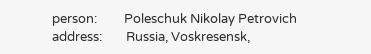person:         Poleschuk Nikolay Petrovich
address:        Russia, Voskresensk,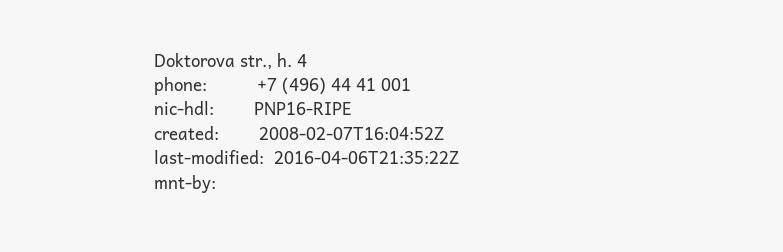Doktorova str., h. 4
phone:          +7 (496) 44 41 001
nic-hdl:        PNP16-RIPE
created:        2008-02-07T16:04:52Z
last-modified:  2016-04-06T21:35:22Z
mnt-by: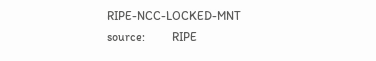RIPE-NCC-LOCKED-MNT
source:         RIPE